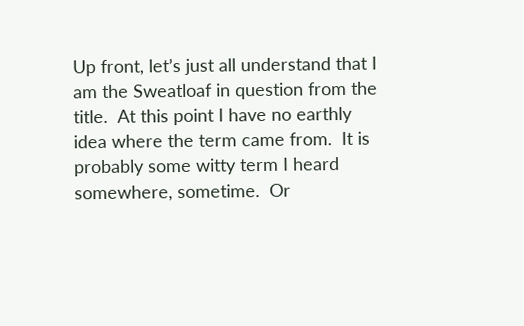Up front, let’s just all understand that I am the Sweatloaf in question from the title.  At this point I have no earthly idea where the term came from.  It is probably some witty term I heard somewhere, sometime.  Or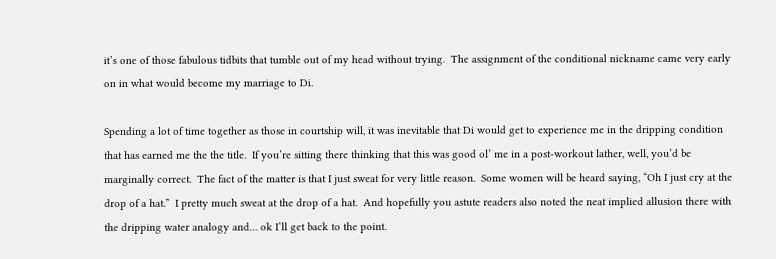it’s one of those fabulous tidbits that tumble out of my head without trying.  The assignment of the conditional nickname came very early on in what would become my marriage to Di.

Spending a lot of time together as those in courtship will, it was inevitable that Di would get to experience me in the dripping condition that has earned me the the title.  If you’re sitting there thinking that this was good ol’ me in a post-workout lather, well, you’d be marginally correct.  The fact of the matter is that I just sweat for very little reason.  Some women will be heard saying, “Oh I just cry at the drop of a hat.”  I pretty much sweat at the drop of a hat.  And hopefully you astute readers also noted the neat implied allusion there with the dripping water analogy and… ok I’ll get back to the point.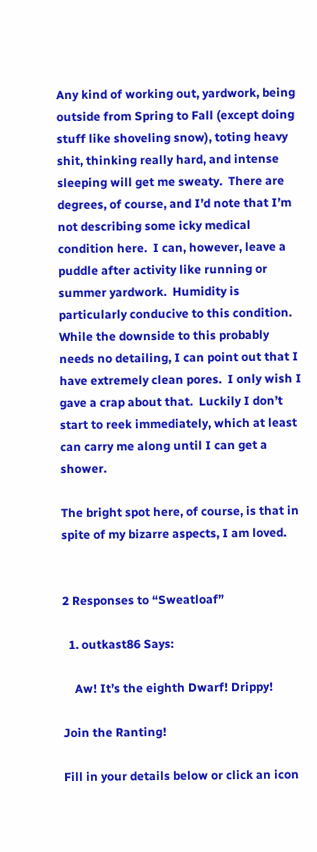Any kind of working out, yardwork, being outside from Spring to Fall (except doing stuff like shoveling snow), toting heavy shit, thinking really hard, and intense sleeping will get me sweaty.  There are degrees, of course, and I’d note that I’m not describing some icky medical condition here.  I can, however, leave a puddle after activity like running or summer yardwork.  Humidity is particularly conducive to this condition.  While the downside to this probably needs no detailing, I can point out that I have extremely clean pores.  I only wish I gave a crap about that.  Luckily I don’t start to reek immediately, which at least can carry me along until I can get a shower.

The bright spot here, of course, is that in spite of my bizarre aspects, I am loved.


2 Responses to “Sweatloaf”

  1. outkast86 Says:

    Aw! It’s the eighth Dwarf! Drippy!

Join the Ranting!

Fill in your details below or click an icon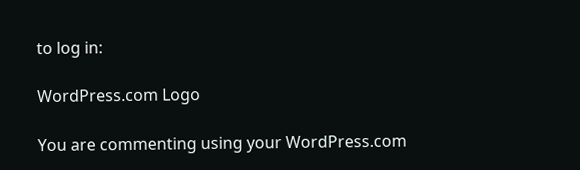to log in:

WordPress.com Logo

You are commenting using your WordPress.com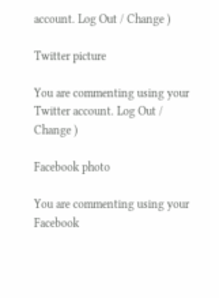account. Log Out / Change )

Twitter picture

You are commenting using your Twitter account. Log Out / Change )

Facebook photo

You are commenting using your Facebook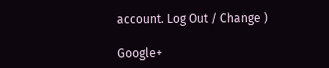account. Log Out / Change )

Google+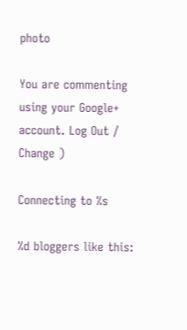photo

You are commenting using your Google+ account. Log Out / Change )

Connecting to %s

%d bloggers like this: